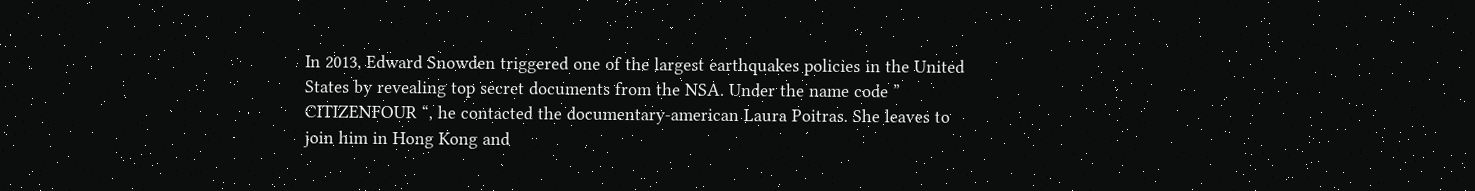In 2013, Edward Snowden triggered one of the largest earthquakes policies in the United States by revealing top secret documents from the NSA. Under the name code ” CITIZENFOUR “, he contacted the documentary-american Laura Poitras. She leaves to join him in Hong Kong and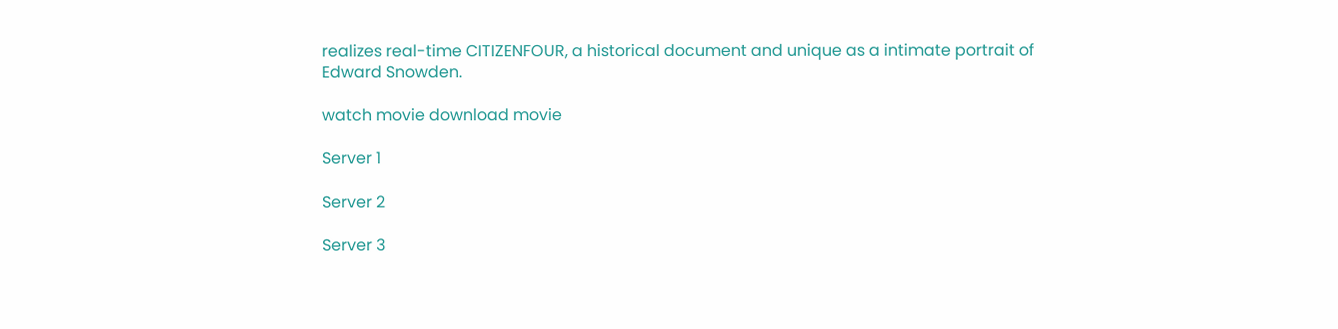realizes real-time CITIZENFOUR, a historical document and unique as a intimate portrait of Edward Snowden.

watch movie download movie

Server 1

Server 2

Server 3